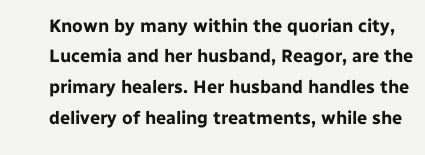Known by many within the quorian city, Lucemia and her husband, Reagor, are the primary healers. Her husband handles the delivery of healing treatments, while she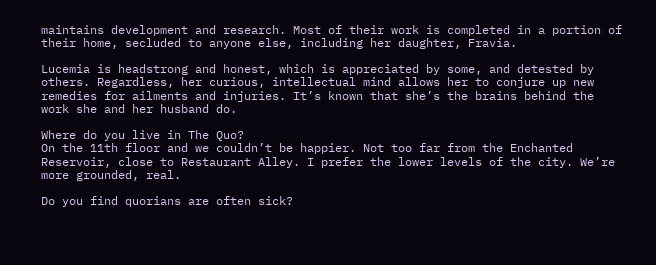maintains development and research. Most of their work is completed in a portion of their home, secluded to anyone else, including her daughter, Fravia.

Lucemia is headstrong and honest, which is appreciated by some, and detested by others. Regardless, her curious, intellectual mind allows her to conjure up new remedies for ailments and injuries. It’s known that she’s the brains behind the work she and her husband do.

Where do you live in The Quo?
On the 11th floor and we couldn’t be happier. Not too far from the Enchanted Reservoir, close to Restaurant Alley. I prefer the lower levels of the city. We’re more grounded, real.

Do you find quorians are often sick?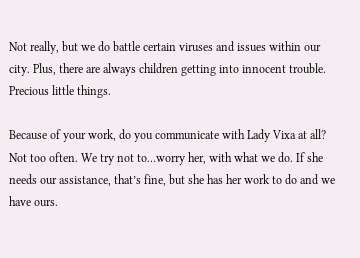Not really, but we do battle certain viruses and issues within our city. Plus, there are always children getting into innocent trouble. Precious little things.

Because of your work, do you communicate with Lady Vixa at all?
Not too often. We try not to…worry her, with what we do. If she needs our assistance, that’s fine, but she has her work to do and we have ours.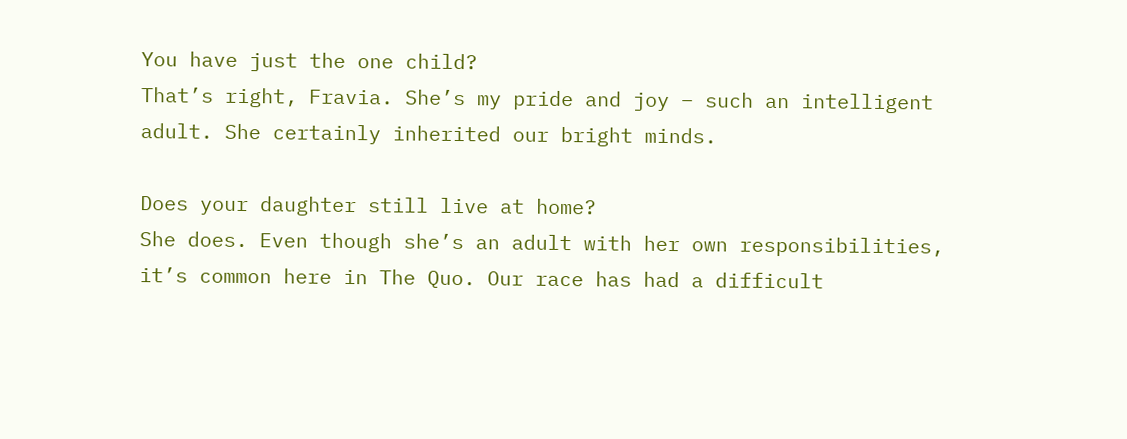You have just the one child?
That’s right, Fravia. She’s my pride and joy – such an intelligent adult. She certainly inherited our bright minds.

Does your daughter still live at home?
She does. Even though she’s an adult with her own responsibilities, it’s common here in The Quo. Our race has had a difficult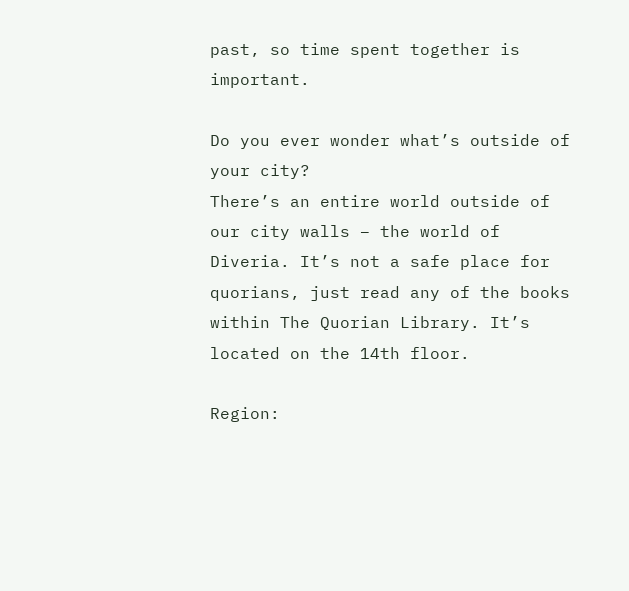past, so time spent together is important.

Do you ever wonder what’s outside of your city?
There’s an entire world outside of our city walls – the world of Diveria. It’s not a safe place for quorians, just read any of the books within The Quorian Library. It’s located on the 14th floor.

Region: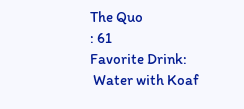The Quo
: 61
Favorite Drink:
 Water with Koaf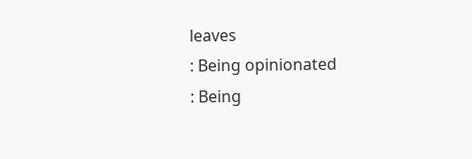leaves
: Being opinionated
: Being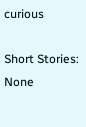curious

Short Stories: None